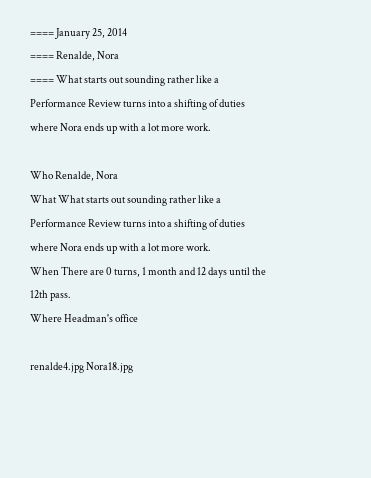==== January 25, 2014
==== Renalde, Nora
==== What starts out sounding rather like a Performance Review turns into a shifting of duties where Nora ends up with a lot more work.

Who Renalde, Nora
What What starts out sounding rather like a Performance Review turns into a shifting of duties where Nora ends up with a lot more work.
When There are 0 turns, 1 month and 12 days until the 12th pass.
Where Headman's office

renalde4.jpg Nora18.jpg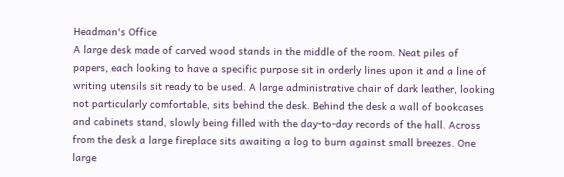Headman's Office
A large desk made of carved wood stands in the middle of the room. Neat piles of papers, each looking to have a specific purpose sit in orderly lines upon it and a line of writing utensils sit ready to be used. A large administrative chair of dark leather, looking not particularly comfortable, sits behind the desk. Behind the desk a wall of bookcases and cabinets stand, slowly being filled with the day-to-day records of the hall. Across from the desk a large fireplace sits awaiting a log to burn against small breezes. One large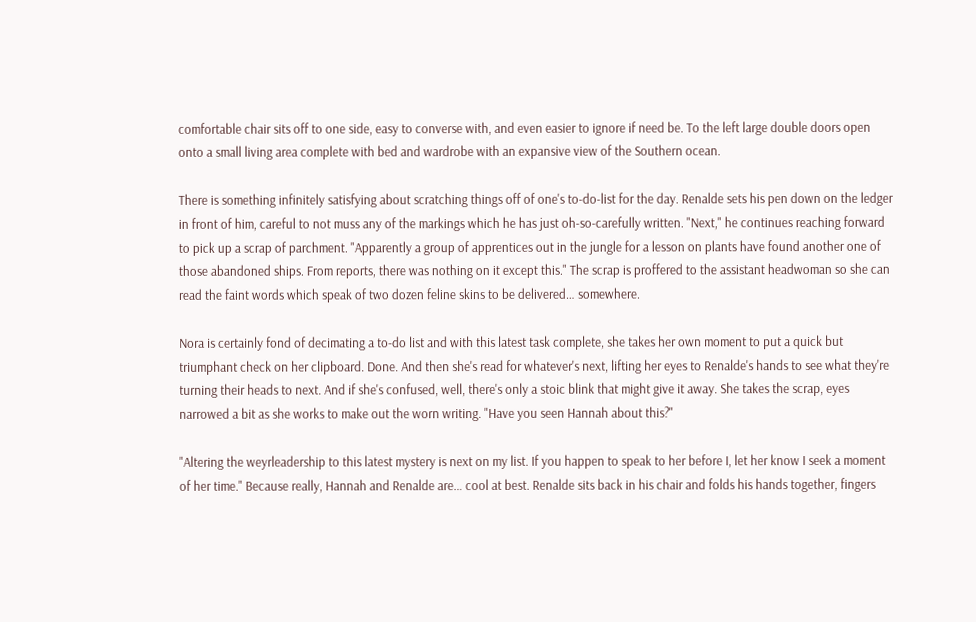comfortable chair sits off to one side, easy to converse with, and even easier to ignore if need be. To the left large double doors open onto a small living area complete with bed and wardrobe with an expansive view of the Southern ocean.

There is something infinitely satisfying about scratching things off of one's to-do-list for the day. Renalde sets his pen down on the ledger in front of him, careful to not muss any of the markings which he has just oh-so-carefully written. "Next," he continues reaching forward to pick up a scrap of parchment. "Apparently a group of apprentices out in the jungle for a lesson on plants have found another one of those abandoned ships. From reports, there was nothing on it except this." The scrap is proffered to the assistant headwoman so she can read the faint words which speak of two dozen feline skins to be delivered… somewhere.

Nora is certainly fond of decimating a to-do list and with this latest task complete, she takes her own moment to put a quick but triumphant check on her clipboard. Done. And then she's read for whatever's next, lifting her eyes to Renalde's hands to see what they're turning their heads to next. And if she's confused, well, there's only a stoic blink that might give it away. She takes the scrap, eyes narrowed a bit as she works to make out the worn writing. "Have you seen Hannah about this?"

"Altering the weyrleadership to this latest mystery is next on my list. If you happen to speak to her before I, let her know I seek a moment of her time." Because really, Hannah and Renalde are… cool at best. Renalde sits back in his chair and folds his hands together, fingers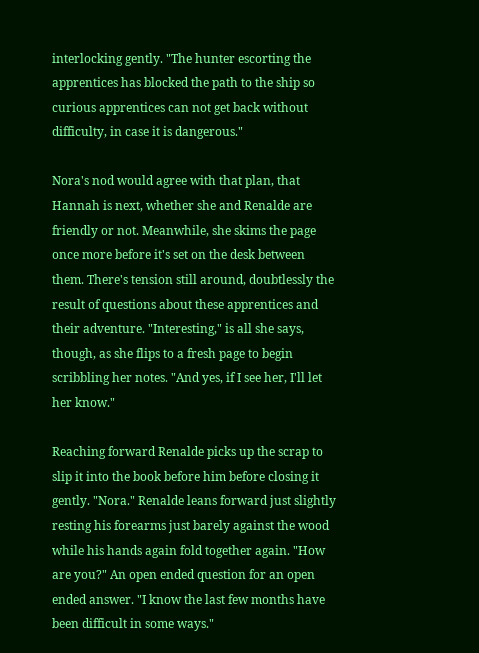interlocking gently. "The hunter escorting the apprentices has blocked the path to the ship so curious apprentices can not get back without difficulty, in case it is dangerous."

Nora's nod would agree with that plan, that Hannah is next, whether she and Renalde are friendly or not. Meanwhile, she skims the page once more before it's set on the desk between them. There's tension still around, doubtlessly the result of questions about these apprentices and their adventure. "Interesting," is all she says, though, as she flips to a fresh page to begin scribbling her notes. "And yes, if I see her, I'll let her know."

Reaching forward Renalde picks up the scrap to slip it into the book before him before closing it gently. "Nora." Renalde leans forward just slightly resting his forearms just barely against the wood while his hands again fold together again. "How are you?" An open ended question for an open ended answer. "I know the last few months have been difficult in some ways."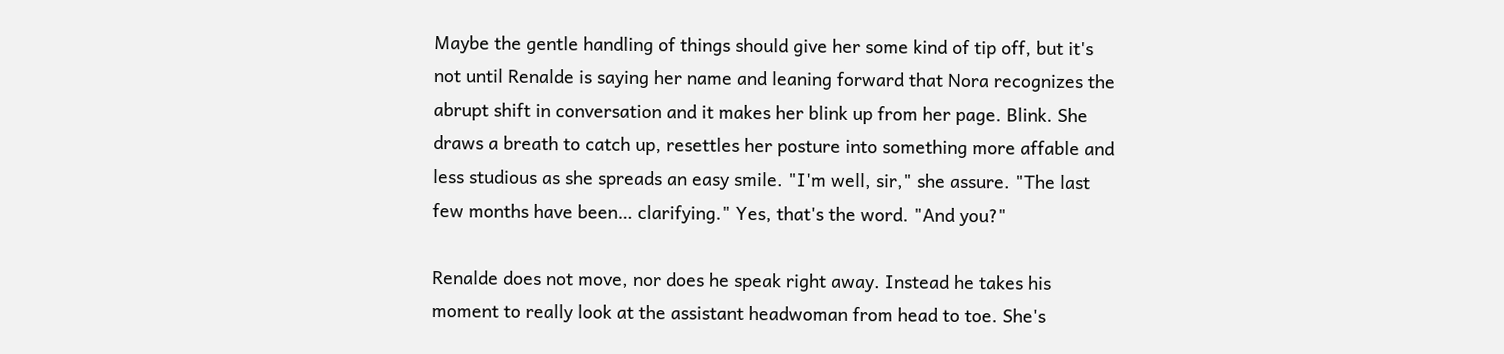Maybe the gentle handling of things should give her some kind of tip off, but it's not until Renalde is saying her name and leaning forward that Nora recognizes the abrupt shift in conversation and it makes her blink up from her page. Blink. She draws a breath to catch up, resettles her posture into something more affable and less studious as she spreads an easy smile. "I'm well, sir," she assure. "The last few months have been… clarifying." Yes, that's the word. "And you?"

Renalde does not move, nor does he speak right away. Instead he takes his moment to really look at the assistant headwoman from head to toe. She's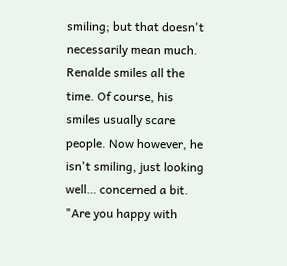smiling; but that doesn't necessarily mean much. Renalde smiles all the time. Of course, his smiles usually scare people. Now however, he isn't smiling, just looking well… concerned a bit. "Are you happy with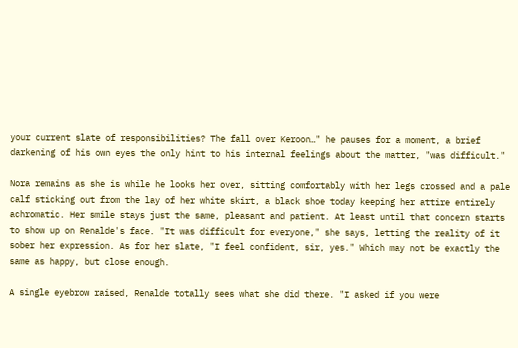your current slate of responsibilities? The fall over Keroon…" he pauses for a moment, a brief darkening of his own eyes the only hint to his internal feelings about the matter, "was difficult."

Nora remains as she is while he looks her over, sitting comfortably with her legs crossed and a pale calf sticking out from the lay of her white skirt, a black shoe today keeping her attire entirely achromatic. Her smile stays just the same, pleasant and patient. At least until that concern starts to show up on Renalde's face. "It was difficult for everyone," she says, letting the reality of it sober her expression. As for her slate, "I feel confident, sir, yes." Which may not be exactly the same as happy, but close enough.

A single eyebrow raised, Renalde totally sees what she did there. "I asked if you were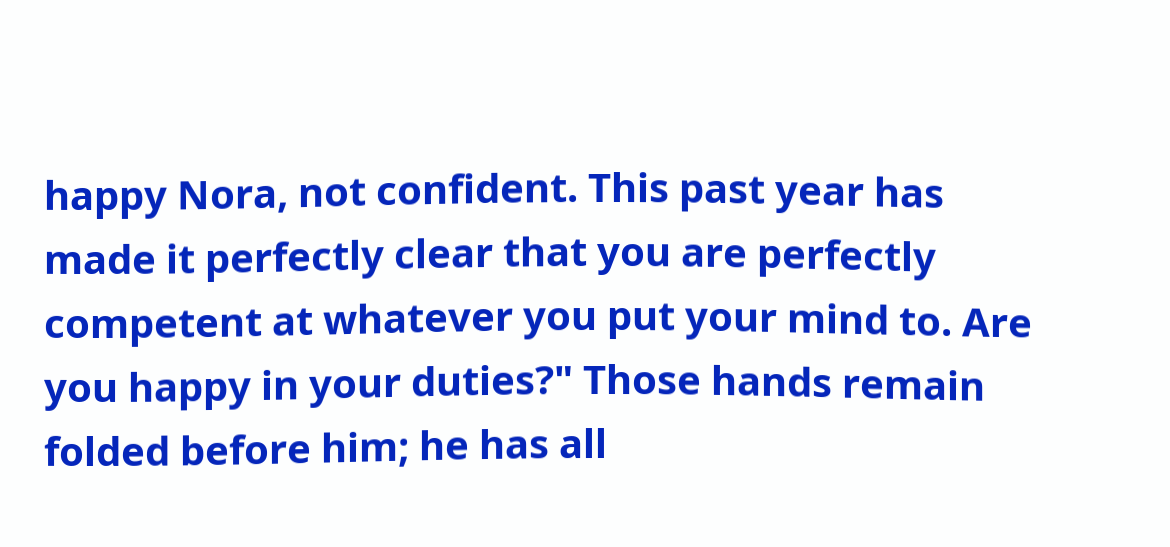happy Nora, not confident. This past year has made it perfectly clear that you are perfectly competent at whatever you put your mind to. Are you happy in your duties?" Those hands remain folded before him; he has all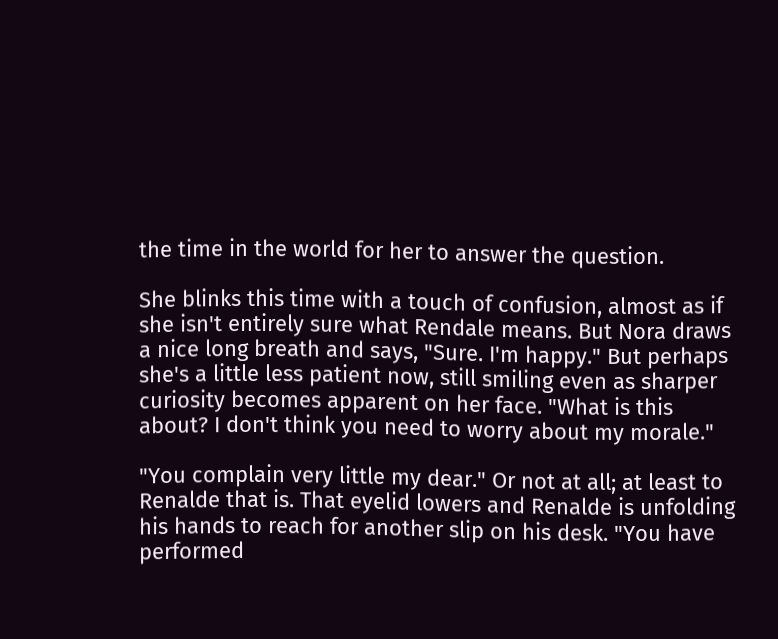the time in the world for her to answer the question.

She blinks this time with a touch of confusion, almost as if she isn't entirely sure what Rendale means. But Nora draws a nice long breath and says, "Sure. I'm happy." But perhaps she's a little less patient now, still smiling even as sharper curiosity becomes apparent on her face. "What is this about? I don't think you need to worry about my morale."

"You complain very little my dear." Or not at all; at least to Renalde that is. That eyelid lowers and Renalde is unfolding his hands to reach for another slip on his desk. "You have performed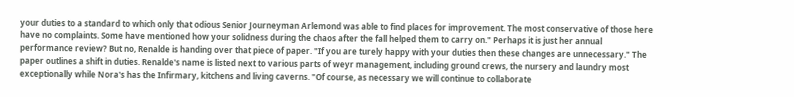your duties to a standard to which only that odious Senior Journeyman Arlemond was able to find places for improvement. The most conservative of those here have no complaints. Some have mentioned how your solidness during the chaos after the fall helped them to carry on." Perhaps it is just her annual performance review? But no, Renalde is handing over that piece of paper. "If you are turely happy with your duties then these changes are unnecessary." The paper outlines a shift in duties. Renalde's name is listed next to various parts of weyr management, including ground crews, the nursery and laundry most exceptionally while Nora's has the Infirmary, kitchens and living caverns. "Of course, as necessary we will continue to collaborate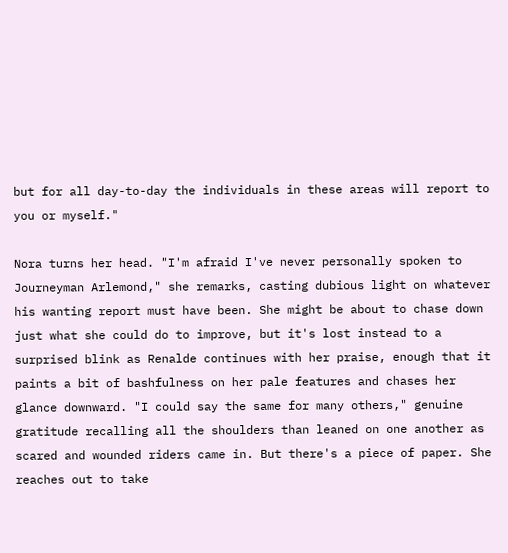but for all day-to-day the individuals in these areas will report to you or myself."

Nora turns her head. "I'm afraid I've never personally spoken to Journeyman Arlemond," she remarks, casting dubious light on whatever his wanting report must have been. She might be about to chase down just what she could do to improve, but it's lost instead to a surprised blink as Renalde continues with her praise, enough that it paints a bit of bashfulness on her pale features and chases her glance downward. "I could say the same for many others," genuine gratitude recalling all the shoulders than leaned on one another as scared and wounded riders came in. But there's a piece of paper. She reaches out to take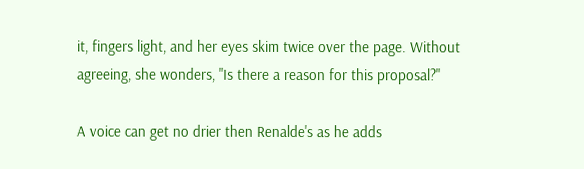it, fingers light, and her eyes skim twice over the page. Without agreeing, she wonders, "Is there a reason for this proposal?"

A voice can get no drier then Renalde's as he adds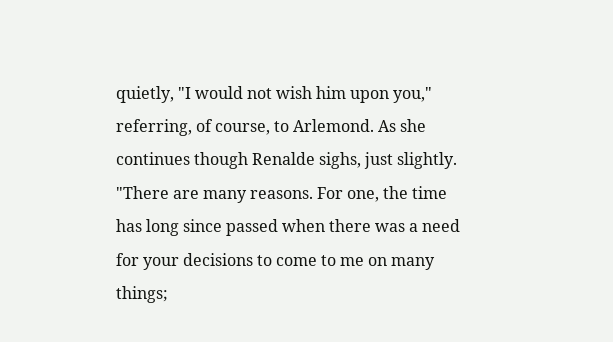quietly, "I would not wish him upon you," referring, of course, to Arlemond. As she continues though Renalde sighs, just slightly. "There are many reasons. For one, the time has long since passed when there was a need for your decisions to come to me on many things;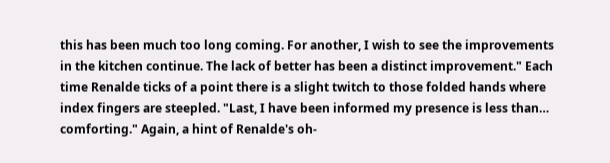this has been much too long coming. For another, I wish to see the improvements in the kitchen continue. The lack of better has been a distinct improvement." Each time Renalde ticks of a point there is a slight twitch to those folded hands where index fingers are steepled. "Last, I have been informed my presence is less than… comforting." Again, a hint of Renalde's oh-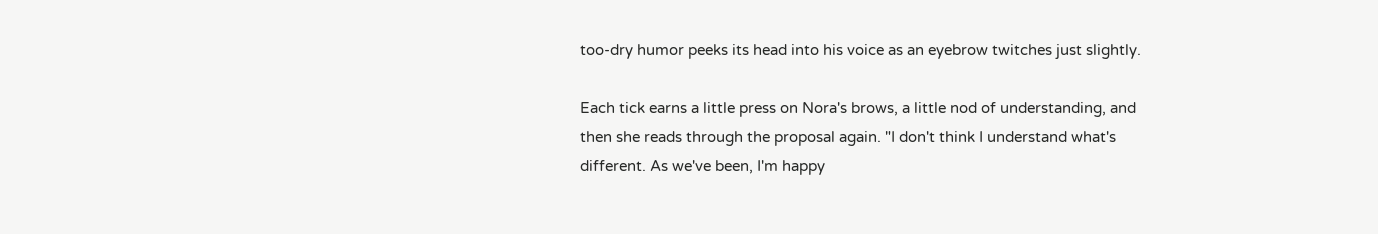too-dry humor peeks its head into his voice as an eyebrow twitches just slightly.

Each tick earns a little press on Nora's brows, a little nod of understanding, and then she reads through the proposal again. "I don't think I understand what's different. As we've been, I'm happy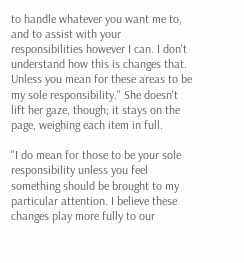to handle whatever you want me to, and to assist with your responsibilities however I can. I don't understand how this is changes that. Unless you mean for these areas to be my sole responsibility." She doesn't lift her gaze, though; it stays on the page, weighing each item in full.

"I do mean for those to be your sole responsibility unless you feel something should be brought to my particular attention. I believe these changes play more fully to our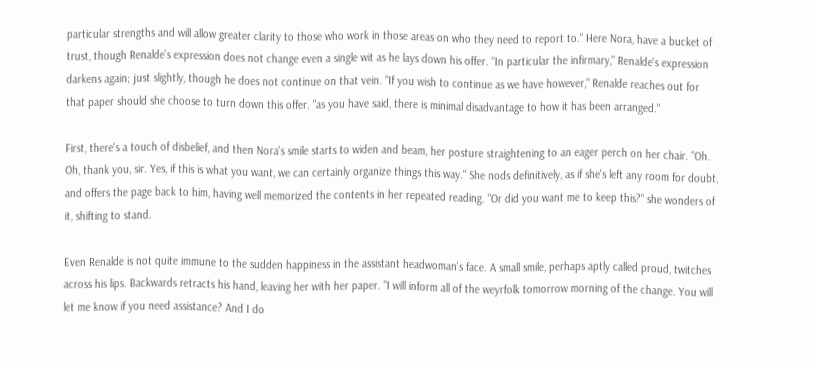particular strengths and will allow greater clarity to those who work in those areas on who they need to report to." Here Nora, have a bucket of trust, though Renalde's expression does not change even a single wit as he lays down his offer. "In particular the infirmary," Renalde's expression darkens again; just slightly, though he does not continue on that vein. "If you wish to continue as we have however," Renalde reaches out for that paper should she choose to turn down this offer. "as you have said, there is minimal disadvantage to how it has been arranged."

First, there's a touch of disbelief, and then Nora's smile starts to widen and beam, her posture straightening to an eager perch on her chair. "Oh. Oh, thank you, sir. Yes, if this is what you want, we can certainly organize things this way." She nods definitively, as if she's left any room for doubt, and offers the page back to him, having well memorized the contents in her repeated reading. "Or did you want me to keep this?" she wonders of it, shifting to stand.

Even Renalde is not quite immune to the sudden happiness in the assistant headwoman's face. A small smile, perhaps aptly called proud, twitches across his lips. Backwards retracts his hand, leaving her with her paper. "I will inform all of the weyrfolk tomorrow morning of the change. You will let me know if you need assistance? And I do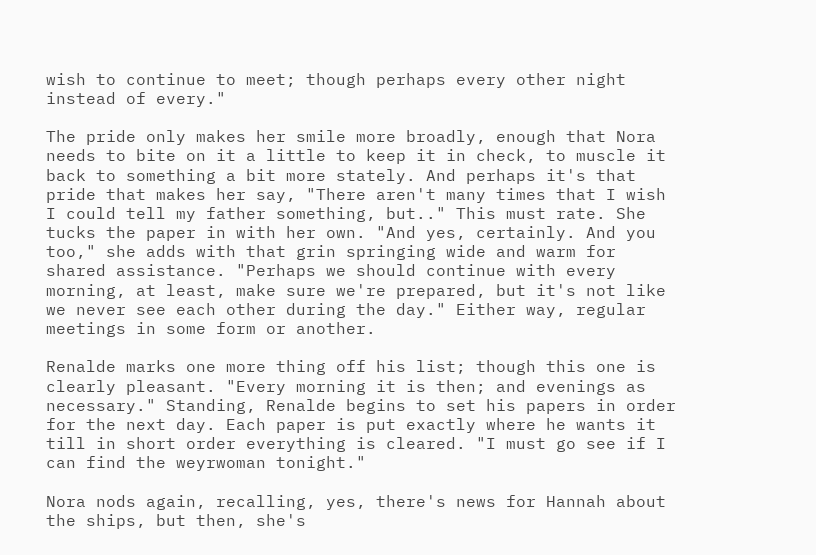wish to continue to meet; though perhaps every other night instead of every."

The pride only makes her smile more broadly, enough that Nora needs to bite on it a little to keep it in check, to muscle it back to something a bit more stately. And perhaps it's that pride that makes her say, "There aren't many times that I wish I could tell my father something, but.." This must rate. She tucks the paper in with her own. "And yes, certainly. And you too," she adds with that grin springing wide and warm for shared assistance. "Perhaps we should continue with every morning, at least, make sure we're prepared, but it's not like we never see each other during the day." Either way, regular meetings in some form or another.

Renalde marks one more thing off his list; though this one is clearly pleasant. "Every morning it is then; and evenings as necessary." Standing, Renalde begins to set his papers in order for the next day. Each paper is put exactly where he wants it till in short order everything is cleared. "I must go see if I can find the weyrwoman tonight."

Nora nods again, recalling, yes, there's news for Hannah about the ships, but then, she's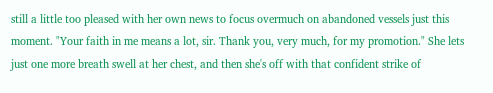still a little too pleased with her own news to focus overmuch on abandoned vessels just this moment. "Your faith in me means a lot, sir. Thank you, very much, for my promotion." She lets just one more breath swell at her chest, and then she's off with that confident strike of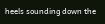heels sounding down the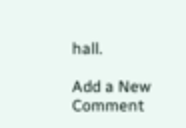hall.

Add a New Comment